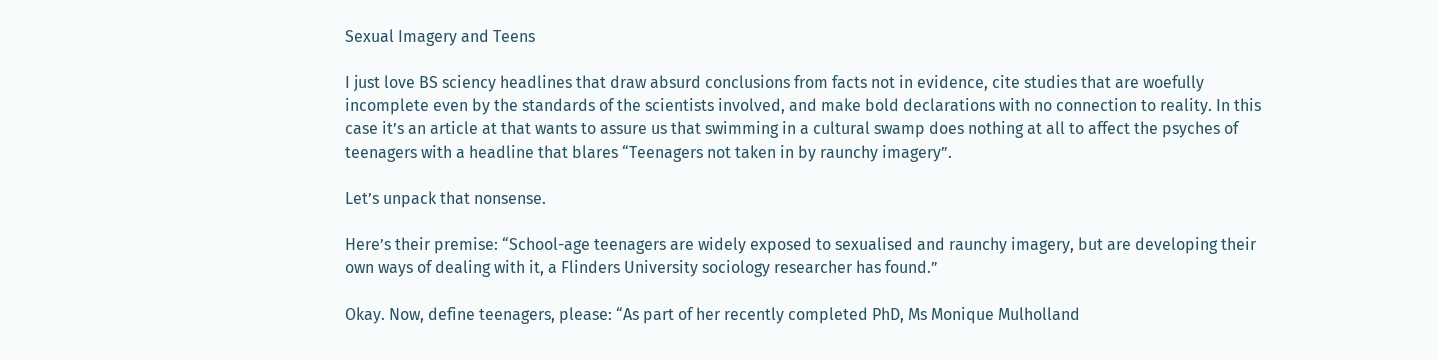Sexual Imagery and Teens

I just love BS sciency headlines that draw absurd conclusions from facts not in evidence, cite studies that are woefully incomplete even by the standards of the scientists involved, and make bold declarations with no connection to reality. In this case it’s an article at that wants to assure us that swimming in a cultural swamp does nothing at all to affect the psyches of teenagers with a headline that blares “Teenagers not taken in by raunchy imagery”.

Let’s unpack that nonsense.

Here’s their premise: “School-age teenagers are widely exposed to sexualised and raunchy imagery, but are developing their own ways of dealing with it, a Flinders University sociology researcher has found.”

Okay. Now, define teenagers, please: “As part of her recently completed PhD, Ms Monique Mulholland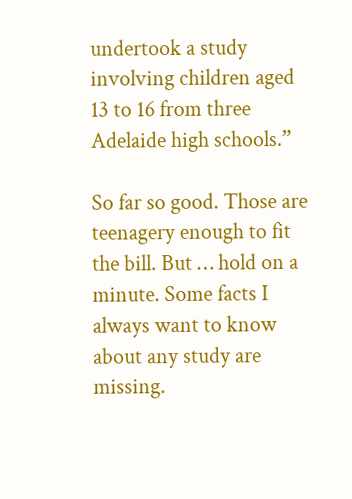undertook a study involving children aged 13 to 16 from three Adelaide high schools.”

So far so good. Those are teenagery enough to fit the bill. But … hold on a minute. Some facts I always want to know about any study are missing.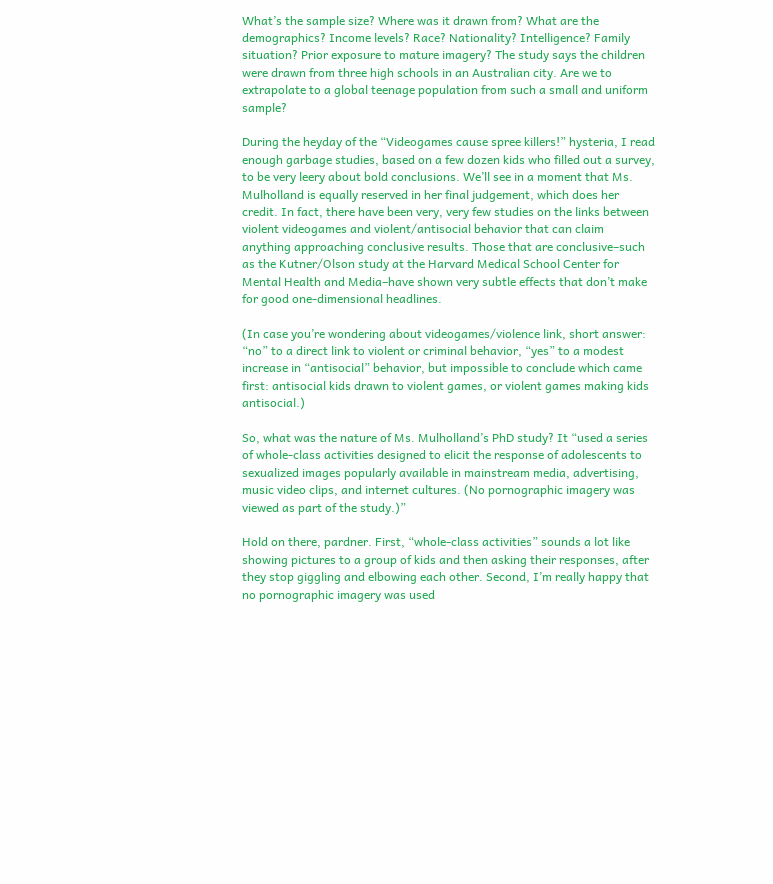What’s the sample size? Where was it drawn from? What are the demographics? Income levels? Race? Nationality? Intelligence? Family situation? Prior exposure to mature imagery? The study says the children were drawn from three high schools in an Australian city. Are we to extrapolate to a global teenage population from such a small and uniform sample?

During the heyday of the “Videogames cause spree killers!” hysteria, I read enough garbage studies, based on a few dozen kids who filled out a survey, to be very leery about bold conclusions. We’ll see in a moment that Ms. Mulholland is equally reserved in her final judgement, which does her credit. In fact, there have been very, very few studies on the links between violent videogames and violent/antisocial behavior that can claim anything approaching conclusive results. Those that are conclusive–such as the Kutner/Olson study at the Harvard Medical School Center for Mental Health and Media–have shown very subtle effects that don’t make for good one-dimensional headlines.

(In case you’re wondering about videogames/violence link, short answer: “no” to a direct link to violent or criminal behavior, “yes” to a modest increase in “antisocial” behavior, but impossible to conclude which came first: antisocial kids drawn to violent games, or violent games making kids antisocial.)

So, what was the nature of Ms. Mulholland’s PhD study? It “used a series of whole-class activities designed to elicit the response of adolescents to sexualized images popularly available in mainstream media, advertising, music video clips, and internet cultures. (No pornographic imagery was viewed as part of the study.)”

Hold on there, pardner. First, “whole-class activities” sounds a lot like showing pictures to a group of kids and then asking their responses, after they stop giggling and elbowing each other. Second, I’m really happy that no pornographic imagery was used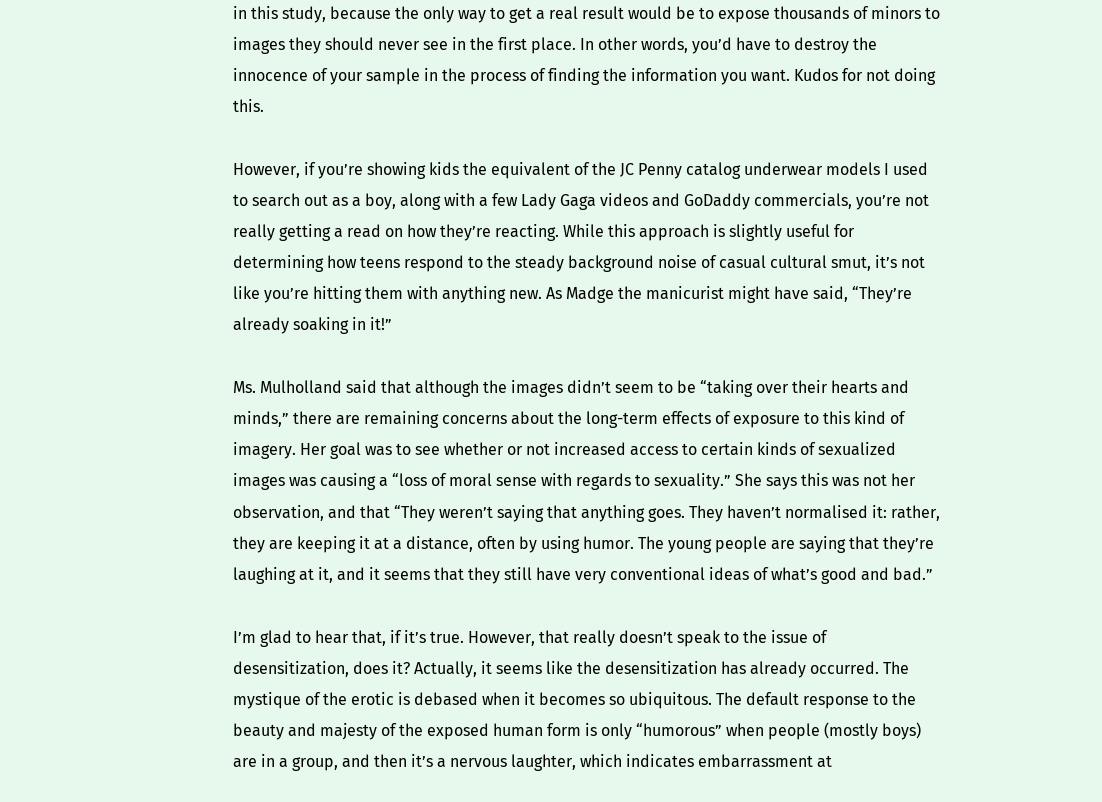in this study, because the only way to get a real result would be to expose thousands of minors to images they should never see in the first place. In other words, you’d have to destroy the innocence of your sample in the process of finding the information you want. Kudos for not doing this.

However, if you’re showing kids the equivalent of the JC Penny catalog underwear models I used to search out as a boy, along with a few Lady Gaga videos and GoDaddy commercials, you’re not really getting a read on how they’re reacting. While this approach is slightly useful for determining how teens respond to the steady background noise of casual cultural smut, it’s not like you’re hitting them with anything new. As Madge the manicurist might have said, “They’re already soaking in it!”

Ms. Mulholland said that although the images didn’t seem to be “taking over their hearts and minds,” there are remaining concerns about the long-term effects of exposure to this kind of imagery. Her goal was to see whether or not increased access to certain kinds of sexualized images was causing a “loss of moral sense with regards to sexuality.” She says this was not her observation, and that “They weren’t saying that anything goes. They haven’t normalised it: rather, they are keeping it at a distance, often by using humor. The young people are saying that they’re laughing at it, and it seems that they still have very conventional ideas of what’s good and bad.”

I’m glad to hear that, if it’s true. However, that really doesn’t speak to the issue of desensitization, does it? Actually, it seems like the desensitization has already occurred. The mystique of the erotic is debased when it becomes so ubiquitous. The default response to the beauty and majesty of the exposed human form is only “humorous” when people (mostly boys) are in a group, and then it’s a nervous laughter, which indicates embarrassment at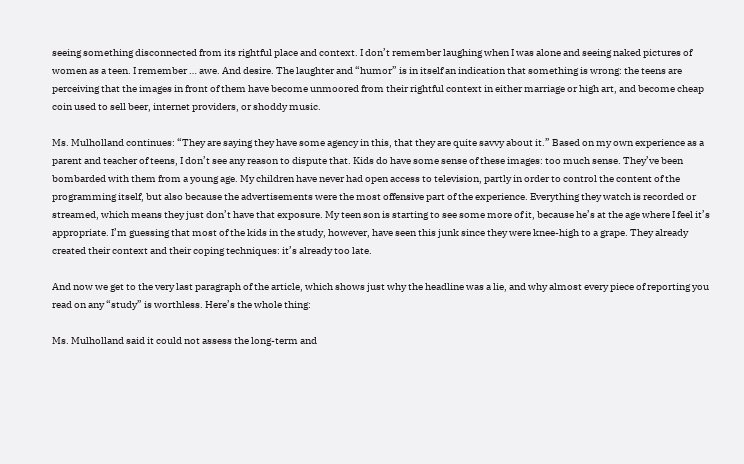seeing something disconnected from its rightful place and context. I don’t remember laughing when I was alone and seeing naked pictures of women as a teen. I remember … awe. And desire. The laughter and “humor” is in itself an indication that something is wrong: the teens are perceiving that the images in front of them have become unmoored from their rightful context in either marriage or high art, and become cheap coin used to sell beer, internet providers, or shoddy music.

Ms. Mulholland continues: “They are saying they have some agency in this, that they are quite savvy about it.” Based on my own experience as a parent and teacher of teens, I don’t see any reason to dispute that. Kids do have some sense of these images: too much sense. They’ve been bombarded with them from a young age. My children have never had open access to television, partly in order to control the content of the programming itself, but also because the advertisements were the most offensive part of the experience. Everything they watch is recorded or streamed, which means they just don’t have that exposure. My teen son is starting to see some more of it, because he’s at the age where I feel it’s appropriate. I’m guessing that most of the kids in the study, however, have seen this junk since they were knee-high to a grape. They already created their context and their coping techniques: it’s already too late.

And now we get to the very last paragraph of the article, which shows just why the headline was a lie, and why almost every piece of reporting you read on any “study” is worthless. Here’s the whole thing:

Ms. Mulholland said it could not assess the long-term and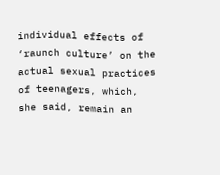individual effects of ‘raunch culture’ on the actual sexual practices of teenagers, which, she said, remain an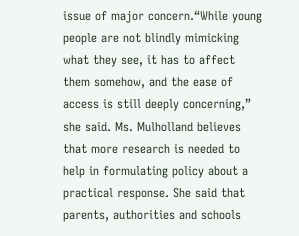issue of major concern.“While young people are not blindly mimicking what they see, it has to affect them somehow, and the ease of access is still deeply concerning,” she said. Ms. Mulholland believes that more research is needed to help in formulating policy about a practical response. She said that parents, authorities and schools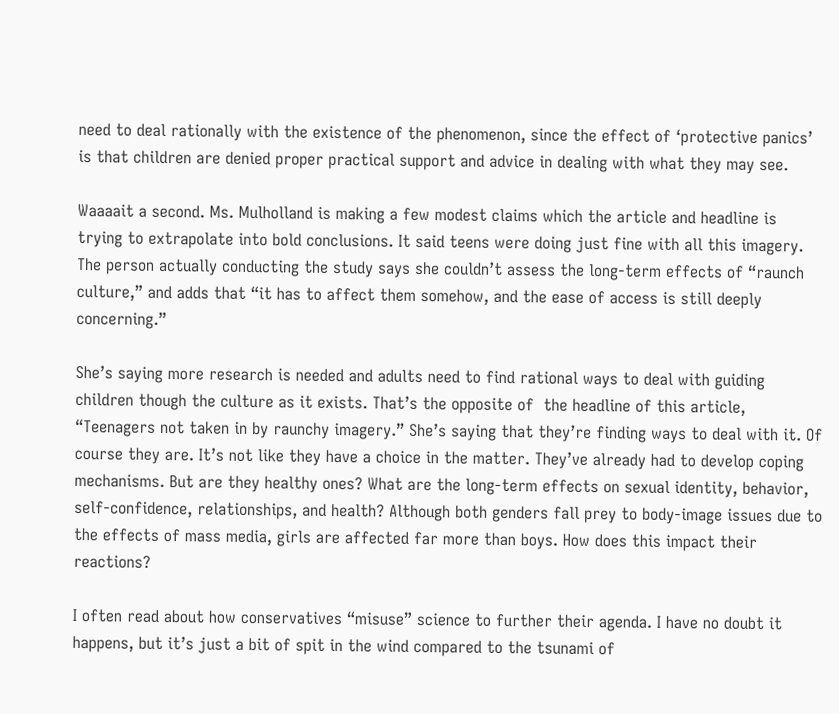need to deal rationally with the existence of the phenomenon, since the effect of ‘protective panics’ is that children are denied proper practical support and advice in dealing with what they may see.

Waaaait a second. Ms. Mulholland is making a few modest claims which the article and headline is trying to extrapolate into bold conclusions. It said teens were doing just fine with all this imagery. The person actually conducting the study says she couldn’t assess the long-term effects of “raunch culture,” and adds that “it has to affect them somehow, and the ease of access is still deeply concerning.”

She’s saying more research is needed and adults need to find rational ways to deal with guiding children though the culture as it exists. That’s the opposite of  the headline of this article, “Teenagers not taken in by raunchy imagery.” She’s saying that they’re finding ways to deal with it. Of course they are. It’s not like they have a choice in the matter. They’ve already had to develop coping mechanisms. But are they healthy ones? What are the long-term effects on sexual identity, behavior, self-confidence, relationships, and health? Although both genders fall prey to body-image issues due to the effects of mass media, girls are affected far more than boys. How does this impact their reactions?

I often read about how conservatives “misuse” science to further their agenda. I have no doubt it happens, but it’s just a bit of spit in the wind compared to the tsunami of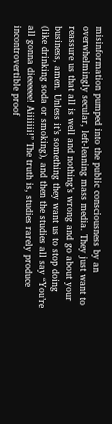misinformation pumped into the public consciousness by an overwhelmingly secular, left-leaning mass media. They just want to reassure us that all is well and nothing’s wrong and go about your business, amen. Unless it’s something they want us to stop doing (like drinking soda or smoking), and then the studies all say “You’re all gonna dieeeeee! Aiiiiiii!” The truth is, studies rarely produce incontrovertible proof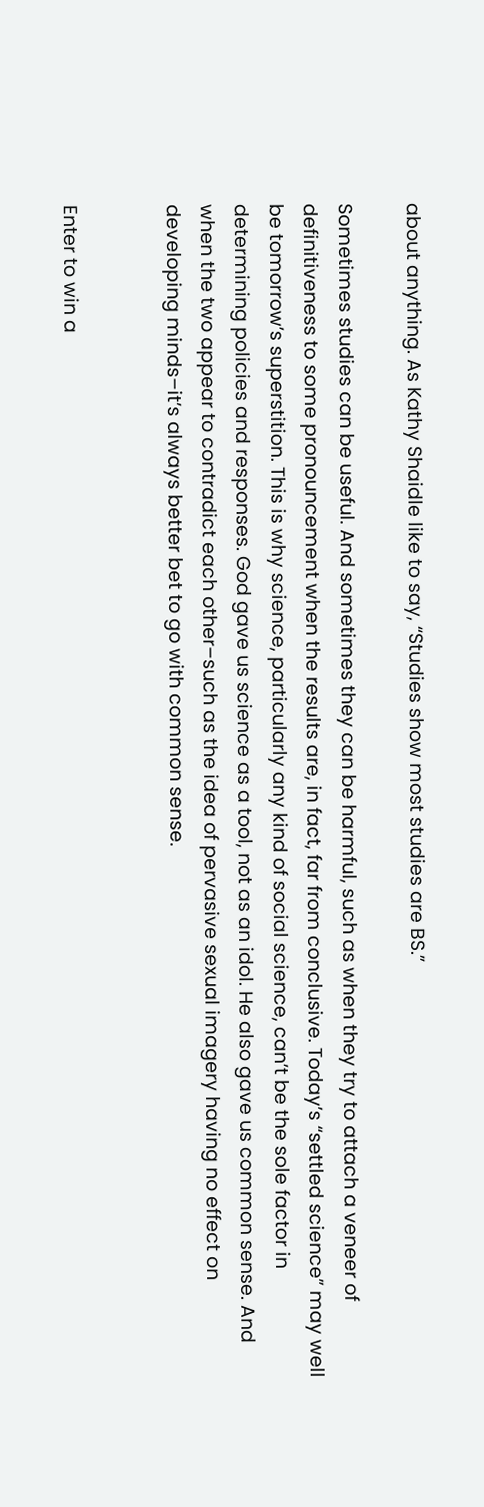about anything. As Kathy Shaidle like to say, “Studies show most studies are BS.”

Sometimes studies can be useful. And sometimes they can be harmful, such as when they try to attach a veneer of definitiveness to some pronouncement when the results are, in fact, far from conclusive. Today’s “settled science” may well be tomorrow’s superstition. This is why science, particularly any kind of social science, can’t be the sole factor in determining policies and responses. God gave us science as a tool, not as an idol. He also gave us common sense. And when the two appear to contradict each other–such as the idea of pervasive sexual imagery having no effect on developing minds–it’s always better bet to go with common sense.


Enter to win a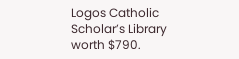Logos Catholic Scholar’s Library worth $790.